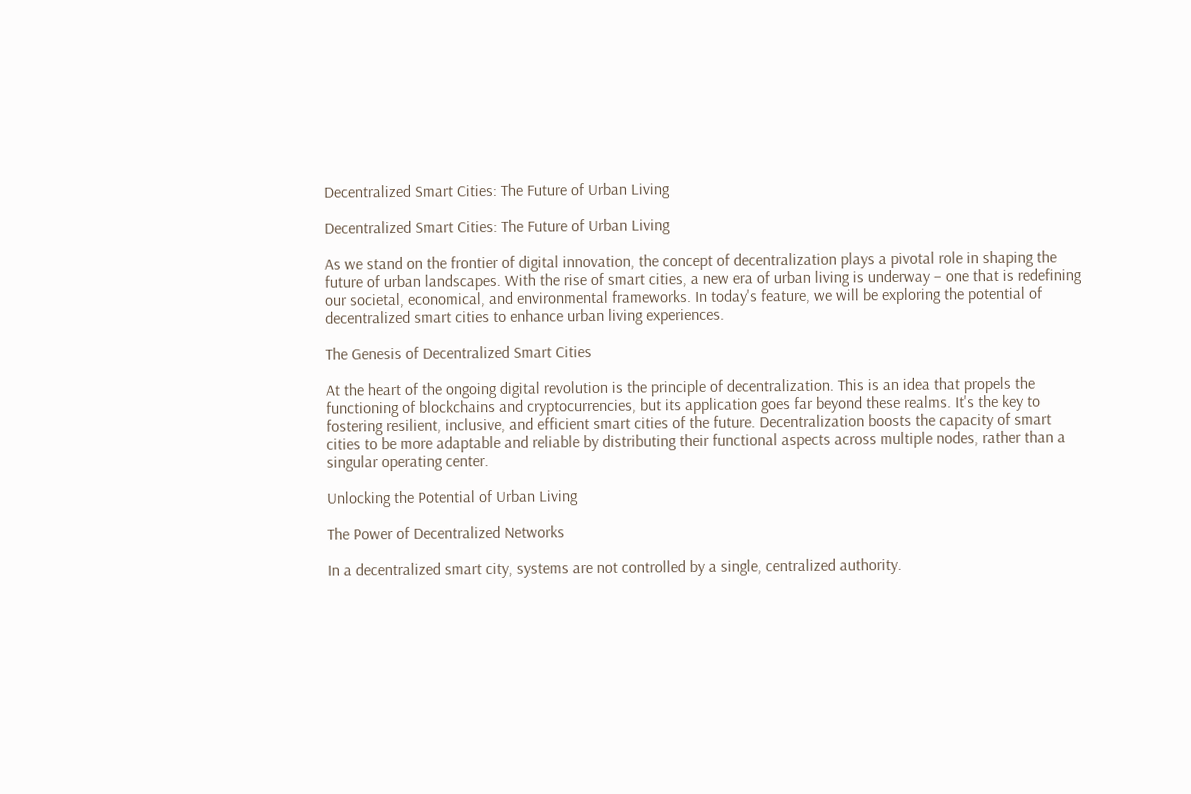Decentralized Smart Cities: The Future of Urban Living

Decentralized Smart Cities: The Future of Urban Living

As we stand on the frontier of digital innovation, the concept of decentralization plays a pivotal role in shaping the future of urban landscapes. With the rise of smart cities, a new era of urban living is underway – one that is redefining our societal, economical, and environmental frameworks. In today's feature, we will be exploring the potential of decentralized smart cities to enhance urban living experiences.

The Genesis of Decentralized Smart Cities

At the heart of the ongoing digital revolution is the principle of decentralization. This is an idea that propels the functioning of blockchains and cryptocurrencies, but its application goes far beyond these realms. It's the key to fostering resilient, inclusive, and efficient smart cities of the future. Decentralization boosts the capacity of smart cities to be more adaptable and reliable by distributing their functional aspects across multiple nodes, rather than a singular operating center.

Unlocking the Potential of Urban Living

The Power of Decentralized Networks

In a decentralized smart city, systems are not controlled by a single, centralized authority.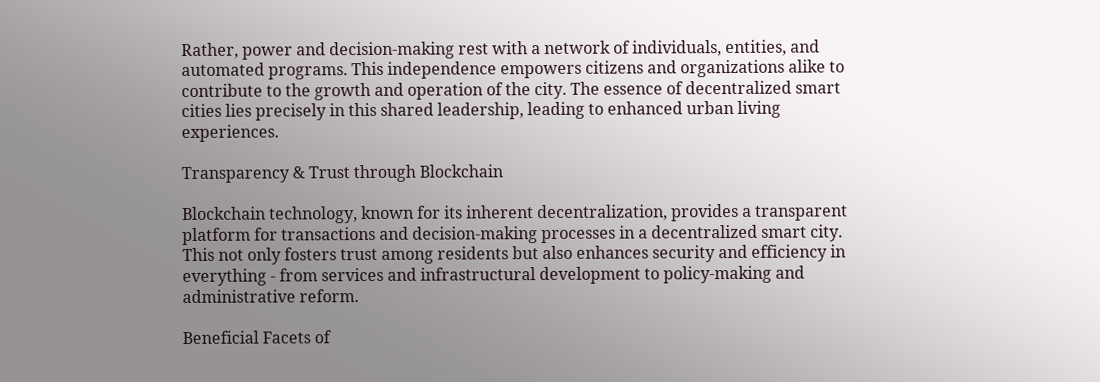Rather, power and decision-making rest with a network of individuals, entities, and automated programs. This independence empowers citizens and organizations alike to contribute to the growth and operation of the city. The essence of decentralized smart cities lies precisely in this shared leadership, leading to enhanced urban living experiences.

Transparency & Trust through Blockchain

Blockchain technology, known for its inherent decentralization, provides a transparent platform for transactions and decision-making processes in a decentralized smart city. This not only fosters trust among residents but also enhances security and efficiency in everything - from services and infrastructural development to policy-making and administrative reform.

Beneficial Facets of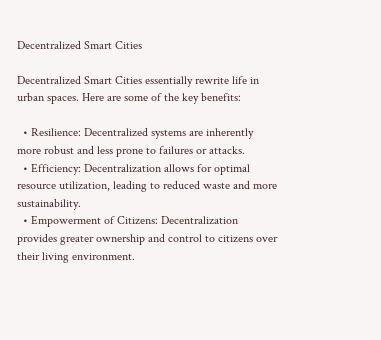Decentralized Smart Cities

Decentralized Smart Cities essentially rewrite life in urban spaces. Here are some of the key benefits:

  • Resilience: Decentralized systems are inherently more robust and less prone to failures or attacks.
  • Efficiency: Decentralization allows for optimal resource utilization, leading to reduced waste and more sustainability.
  • Empowerment of Citizens: Decentralization provides greater ownership and control to citizens over their living environment.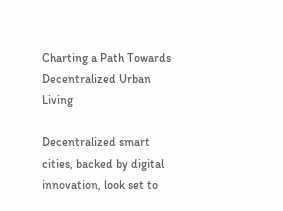Charting a Path Towards Decentralized Urban Living

Decentralized smart cities, backed by digital innovation, look set to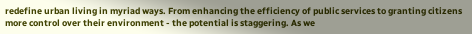redefine urban living in myriad ways. From enhancing the efficiency of public services to granting citizens more control over their environment - the potential is staggering. As we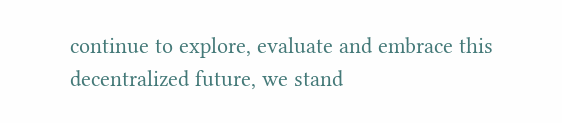continue to explore, evaluate and embrace this decentralized future, we stand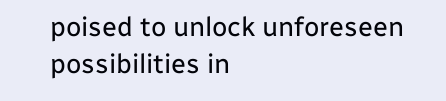poised to unlock unforeseen possibilities in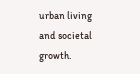urban living and societal growth.